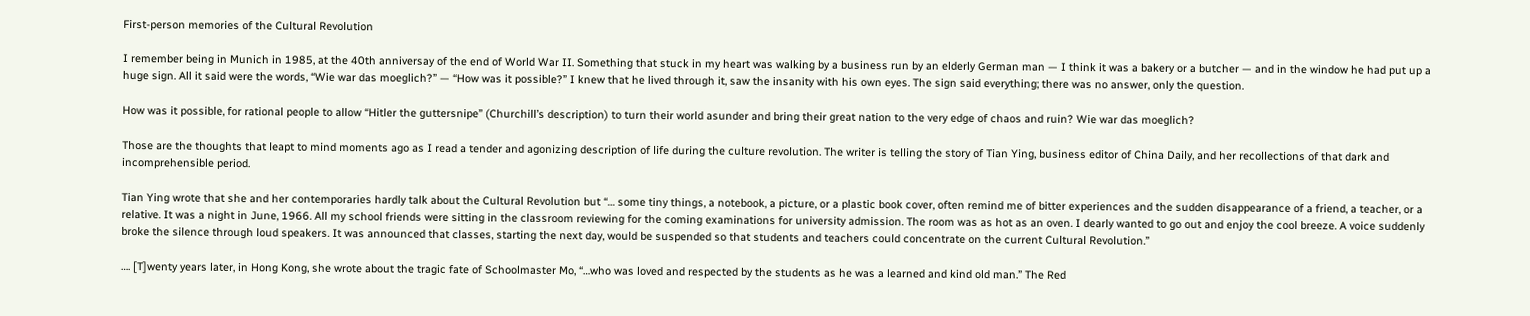First-person memories of the Cultural Revolution

I remember being in Munich in 1985, at the 40th anniversay of the end of World War II. Something that stuck in my heart was walking by a business run by an elderly German man — I think it was a bakery or a butcher — and in the window he had put up a huge sign. All it said were the words, “Wie war das moeglich?” — “How was it possible?” I knew that he lived through it, saw the insanity with his own eyes. The sign said everything; there was no answer, only the question.

How was it possible, for rational people to allow “Hitler the guttersnipe” (Churchill’s description) to turn their world asunder and bring their great nation to the very edge of chaos and ruin? Wie war das moeglich?

Those are the thoughts that leapt to mind moments ago as I read a tender and agonizing description of life during the culture revolution. The writer is telling the story of Tian Ying, business editor of China Daily, and her recollections of that dark and incomprehensible period.

Tian Ying wrote that she and her contemporaries hardly talk about the Cultural Revolution but “… some tiny things, a notebook, a picture, or a plastic book cover, often remind me of bitter experiences and the sudden disappearance of a friend, a teacher, or a relative. It was a night in June, 1966. All my school friends were sitting in the classroom reviewing for the coming examinations for university admission. The room was as hot as an oven. I dearly wanted to go out and enjoy the cool breeze. A voice suddenly broke the silence through loud speakers. It was announced that classes, starting the next day, would be suspended so that students and teachers could concentrate on the current Cultural Revolution.”

…. [T]wenty years later, in Hong Kong, she wrote about the tragic fate of Schoolmaster Mo, “…who was loved and respected by the students as he was a learned and kind old man.” The Red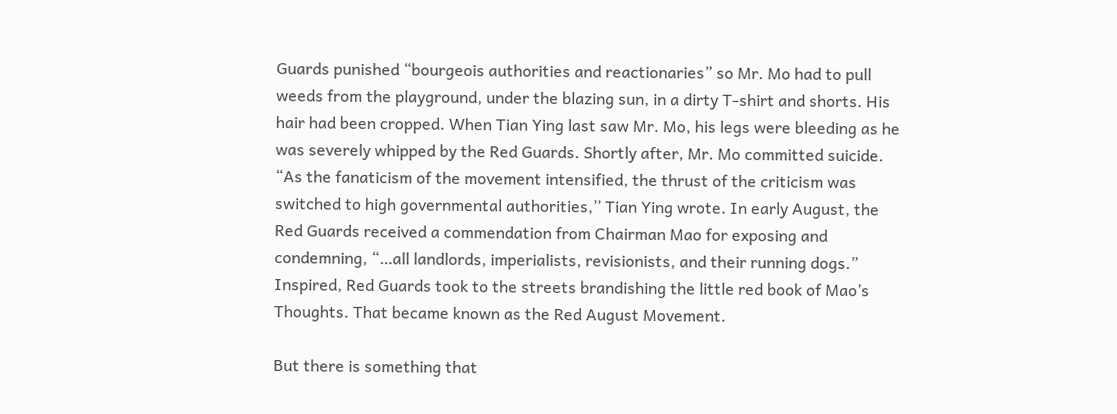Guards punished “bourgeois authorities and reactionaries” so Mr. Mo had to pull weeds from the playground, under the blazing sun, in a dirty T-shirt and shorts. His hair had been cropped. When Tian Ying last saw Mr. Mo, his legs were bleeding as he was severely whipped by the Red Guards. Shortly after, Mr. Mo committed suicide. “As the fanaticism of the movement intensified, the thrust of the criticism was switched to high governmental authorities,’’ Tian Ying wrote. In early August, the Red Guards received a commendation from Chairman Mao for exposing and condemning, “…all landlords, imperialists, revisionists, and their running dogs.” Inspired, Red Guards took to the streets brandishing the little red book of Mao’s Thoughts. That became known as the Red August Movement.

But there is something that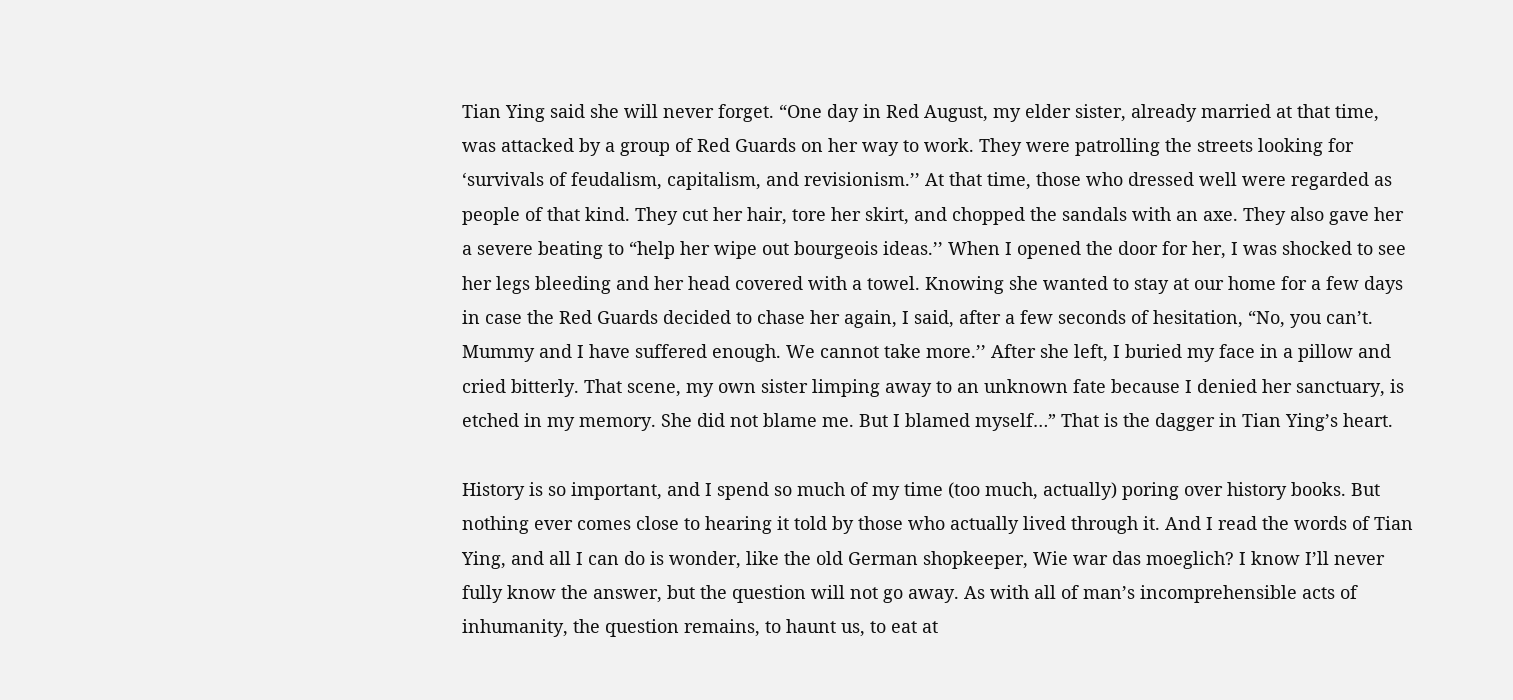Tian Ying said she will never forget. “One day in Red August, my elder sister, already married at that time, was attacked by a group of Red Guards on her way to work. They were patrolling the streets looking for ‘survivals of feudalism, capitalism, and revisionism.’’ At that time, those who dressed well were regarded as people of that kind. They cut her hair, tore her skirt, and chopped the sandals with an axe. They also gave her a severe beating to “help her wipe out bourgeois ideas.’’ When I opened the door for her, I was shocked to see her legs bleeding and her head covered with a towel. Knowing she wanted to stay at our home for a few days in case the Red Guards decided to chase her again, I said, after a few seconds of hesitation, “No, you can’t. Mummy and I have suffered enough. We cannot take more.’’ After she left, I buried my face in a pillow and cried bitterly. That scene, my own sister limping away to an unknown fate because I denied her sanctuary, is etched in my memory. She did not blame me. But I blamed myself…” That is the dagger in Tian Ying’s heart.

History is so important, and I spend so much of my time (too much, actually) poring over history books. But nothing ever comes close to hearing it told by those who actually lived through it. And I read the words of Tian Ying, and all I can do is wonder, like the old German shopkeeper, Wie war das moeglich? I know I’ll never fully know the answer, but the question will not go away. As with all of man’s incomprehensible acts of inhumanity, the question remains, to haunt us, to eat at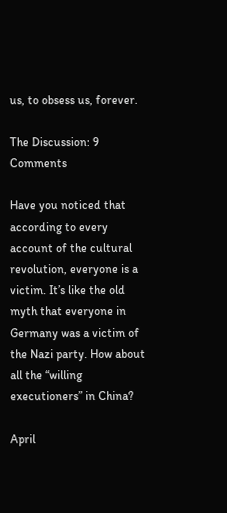us, to obsess us, forever.

The Discussion: 9 Comments

Have you noticed that according to every account of the cultural revolution, everyone is a victim. It’s like the old myth that everyone in Germany was a victim of the Nazi party. How about all the “willing executioners” in China?

April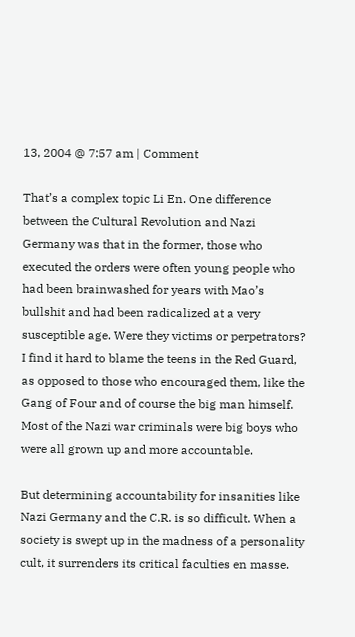13, 2004 @ 7:57 am | Comment

That’s a complex topic Li En. One difference between the Cultural Revolution and Nazi Germany was that in the former, those who executed the orders were often young people who had been brainwashed for years with Mao’s bullshit and had been radicalized at a very susceptible age. Were they victims or perpetrators? I find it hard to blame the teens in the Red Guard, as opposed to those who encouraged them, like the Gang of Four and of course the big man himself. Most of the Nazi war criminals were big boys who were all grown up and more accountable.

But determining accountability for insanities like Nazi Germany and the C.R. is so difficult. When a society is swept up in the madness of a personality cult, it surrenders its critical faculties en masse.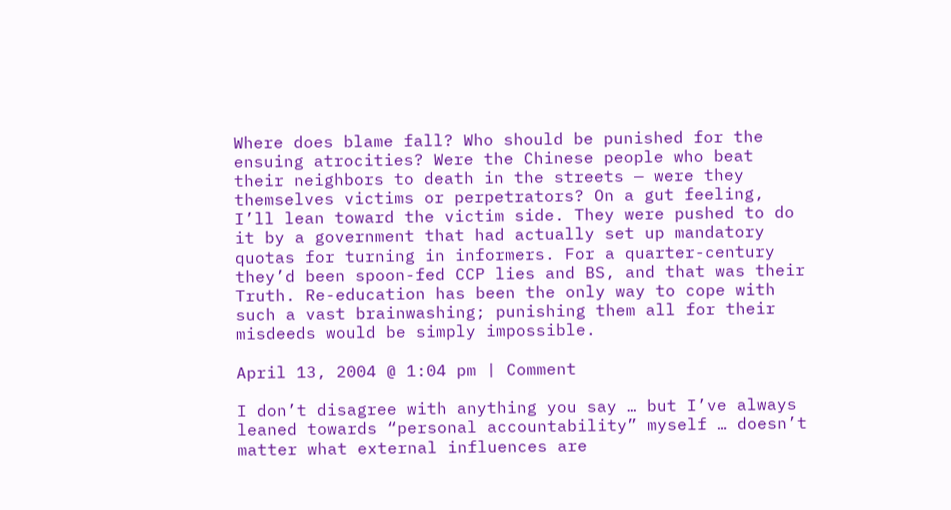Where does blame fall? Who should be punished for the ensuing atrocities? Were the Chinese people who beat their neighbors to death in the streets — were they themselves victims or perpetrators? On a gut feeling, I’ll lean toward the victim side. They were pushed to do it by a government that had actually set up mandatory quotas for turning in informers. For a quarter-century they’d been spoon-fed CCP lies and BS, and that was their Truth. Re-education has been the only way to cope with such a vast brainwashing; punishing them all for their misdeeds would be simply impossible.

April 13, 2004 @ 1:04 pm | Comment

I don’t disagree with anything you say … but I’ve always leaned towards “personal accountability” myself … doesn’t matter what external influences are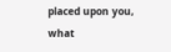placed upon you, what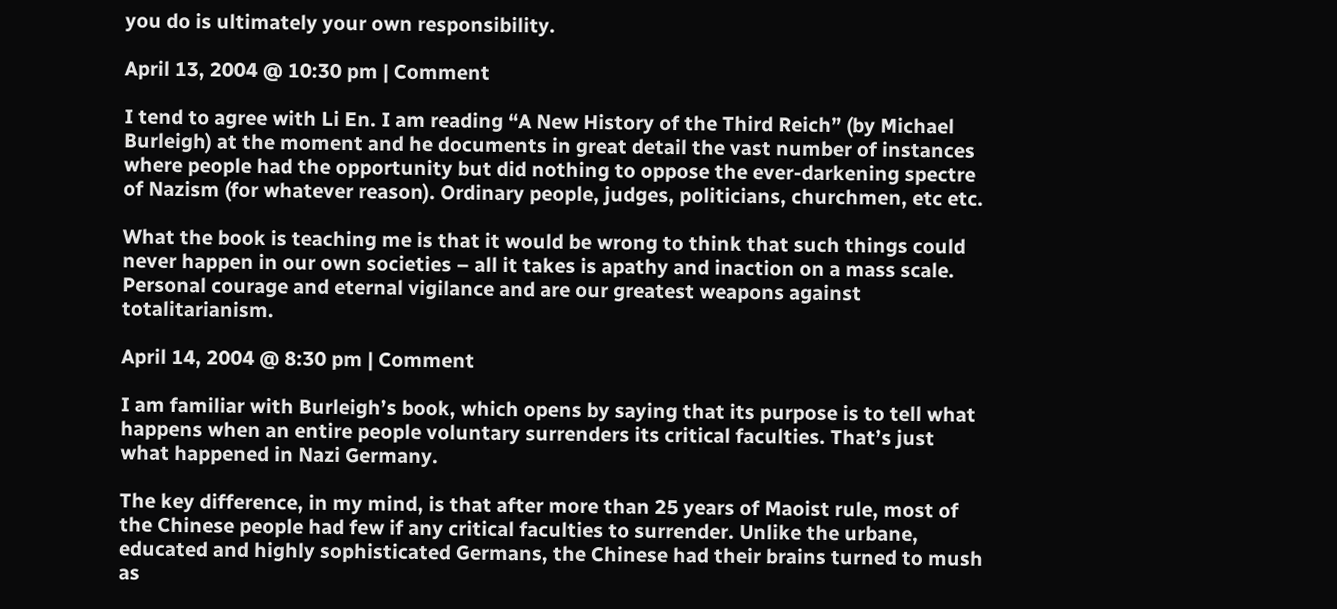you do is ultimately your own responsibility.

April 13, 2004 @ 10:30 pm | Comment

I tend to agree with Li En. I am reading “A New History of the Third Reich” (by Michael Burleigh) at the moment and he documents in great detail the vast number of instances where people had the opportunity but did nothing to oppose the ever-darkening spectre of Nazism (for whatever reason). Ordinary people, judges, politicians, churchmen, etc etc.

What the book is teaching me is that it would be wrong to think that such things could never happen in our own societies – all it takes is apathy and inaction on a mass scale. Personal courage and eternal vigilance and are our greatest weapons against totalitarianism.

April 14, 2004 @ 8:30 pm | Comment

I am familiar with Burleigh’s book, which opens by saying that its purpose is to tell what happens when an entire people voluntary surrenders its critical faculties. That’s just what happened in Nazi Germany.

The key difference, in my mind, is that after more than 25 years of Maoist rule, most of the Chinese people had few if any critical faculties to surrender. Unlike the urbane, educated and highly sophisticated Germans, the Chinese had their brains turned to mush as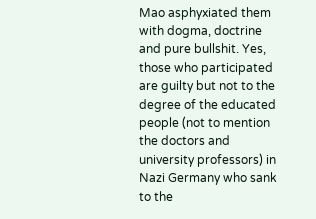Mao asphyxiated them with dogma, doctrine and pure bullshit. Yes, those who participated are guilty but not to the degree of the educated people (not to mention the doctors and university professors) in Nazi Germany who sank to the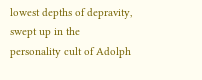lowest depths of depravity, swept up in the personality cult of Adolph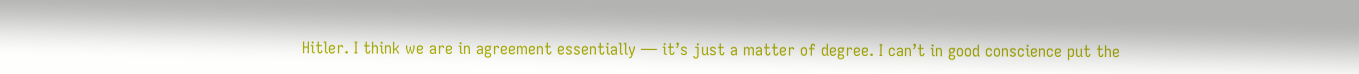Hitler. I think we are in agreement essentially — it’s just a matter of degree. I can’t in good conscience put the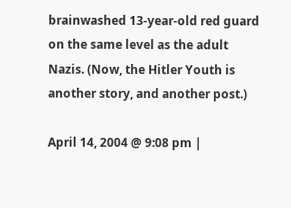brainwashed 13-year-old red guard on the same level as the adult Nazis. (Now, the Hitler Youth is another story, and another post.)

April 14, 2004 @ 9:08 pm |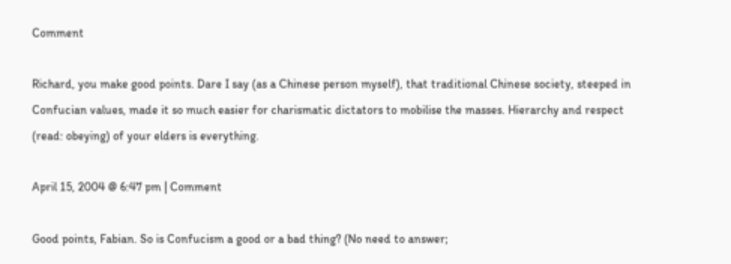Comment

Richard, you make good points. Dare I say (as a Chinese person myself), that traditional Chinese society, steeped in Confucian values, made it so much easier for charismatic dictators to mobilise the masses. Hierarchy and respect (read: obeying) of your elders is everything.

April 15, 2004 @ 6:47 pm | Comment

Good points, Fabian. So is Confucism a good or a bad thing? (No need to answer;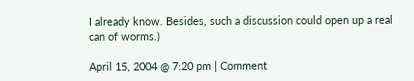I already know. Besides, such a discussion could open up a real can of worms.)

April 15, 2004 @ 7:20 pm | Comment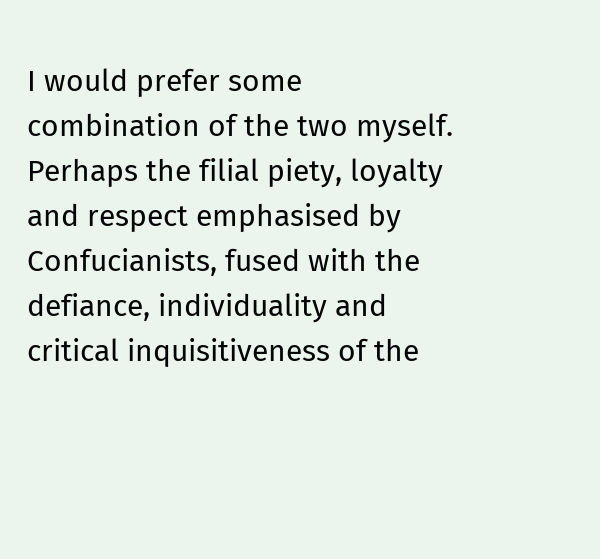I would prefer some combination of the two myself. Perhaps the filial piety, loyalty and respect emphasised by Confucianists, fused with the defiance, individuality and critical inquisitiveness of the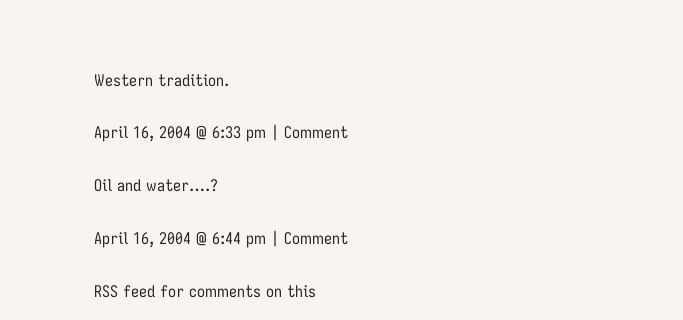Western tradition.

April 16, 2004 @ 6:33 pm | Comment

Oil and water….?

April 16, 2004 @ 6:44 pm | Comment

RSS feed for comments on this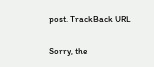post. TrackBack URL

Sorry, the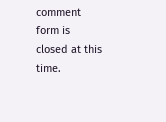comment form is closed at this time.